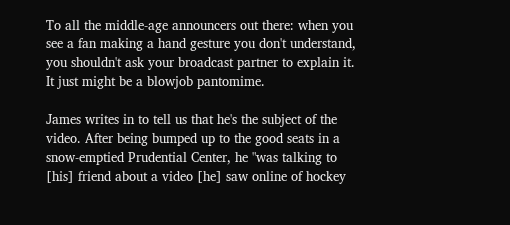To all the middle-age announcers out there: when you see a fan making a hand gesture you don't understand, you shouldn't ask your broadcast partner to explain it. It just might be a blowjob pantomime.

James writes in to tell us that he's the subject of the video. After being bumped up to the good seats in a snow-emptied Prudential Center, he "was talking to [his] friend about a video [he] saw online of hockey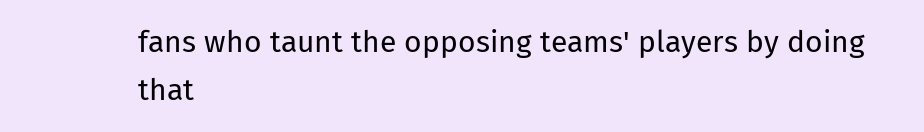fans who taunt the opposing teams' players by doing that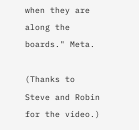when they are along the boards." Meta.

(Thanks to Steve and Robin for the video.)